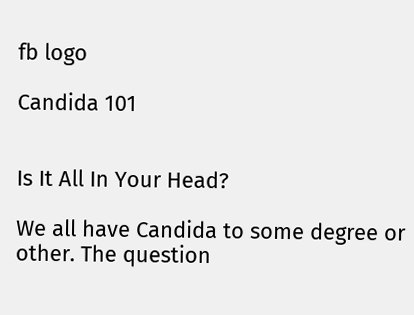fb logo

Candida 101


Is It All In Your Head?

We all have Candida to some degree or other. The question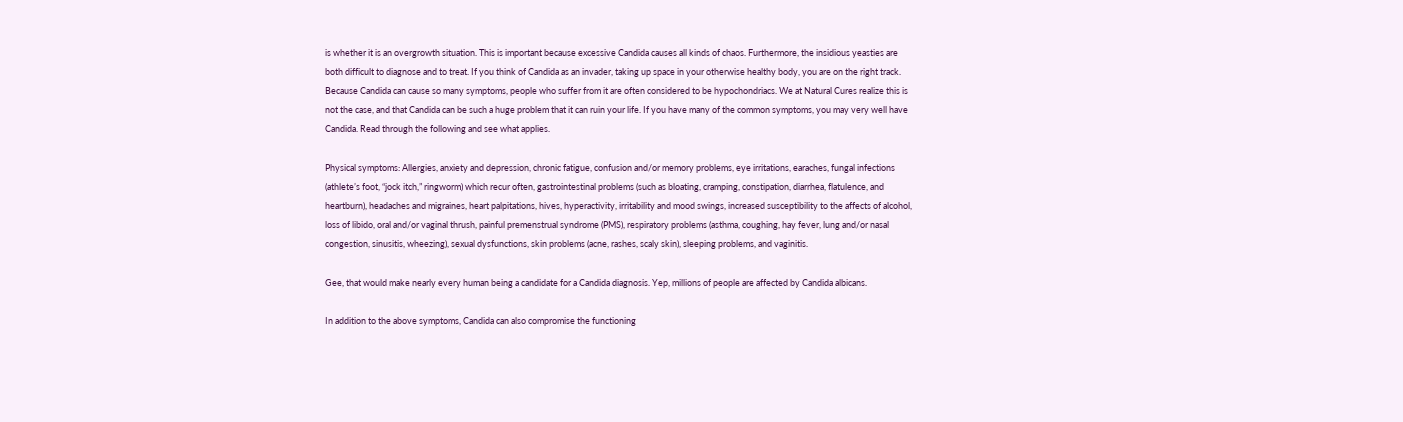is whether it is an overgrowth situation. This is important because excessive Candida causes all kinds of chaos. Furthermore, the insidious yeasties are both difficult to diagnose and to treat. If you think of Candida as an invader, taking up space in your otherwise healthy body, you are on the right track. Because Candida can cause so many symptoms, people who suffer from it are often considered to be hypochondriacs. We at Natural Cures realize this is not the case, and that Candida can be such a huge problem that it can ruin your life. If you have many of the common symptoms, you may very well have Candida. Read through the following and see what applies.

Physical symptoms: Allergies, anxiety and depression, chronic fatigue, confusion and/or memory problems, eye irritations, earaches, fungal infections (athlete’s foot, “jock itch,” ringworm) which recur often, gastrointestinal problems (such as bloating, cramping, constipation, diarrhea, flatulence, and heartburn), headaches and migraines, heart palpitations, hives, hyperactivity, irritability and mood swings, increased susceptibility to the affects of alcohol, loss of libido, oral and/or vaginal thrush, painful premenstrual syndrome (PMS), respiratory problems (asthma, coughing, hay fever, lung and/or nasal congestion, sinusitis, wheezing), sexual dysfunctions, skin problems (acne, rashes, scaly skin), sleeping problems, and vaginitis.

Gee, that would make nearly every human being a candidate for a Candida diagnosis. Yep, millions of people are affected by Candida albicans.

In addition to the above symptoms, Candida can also compromise the functioning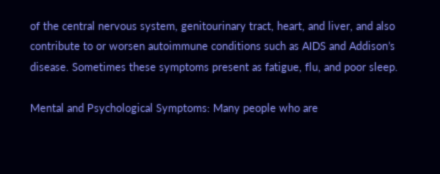of the central nervous system, genitourinary tract, heart, and liver, and also contribute to or worsen autoimmune conditions such as AIDS and Addison’s disease. Sometimes these symptoms present as fatigue, flu, and poor sleep.

Mental and Psychological Symptoms: Many people who are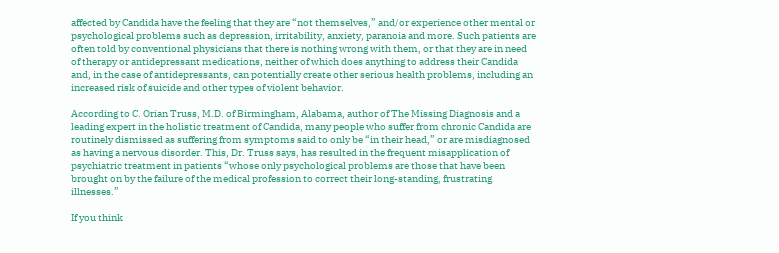affected by Candida have the feeling that they are “not themselves,” and/or experience other mental or psychological problems such as depression, irritability, anxiety, paranoia and more. Such patients are often told by conventional physicians that there is nothing wrong with them, or that they are in need of therapy or antidepressant medications, neither of which does anything to address their Candida and, in the case of antidepressants, can potentially create other serious health problems, including an increased risk of suicide and other types of violent behavior.

According to C. Orian Truss, M.D. of Birmingham, Alabama, author of The Missing Diagnosis and a leading expert in the holistic treatment of Candida, many people who suffer from chronic Candida are routinely dismissed as suffering from symptoms said to only be “in their head,” or are misdiagnosed as having a nervous disorder. This, Dr. Truss says, has resulted in the frequent misapplication of psychiatric treatment in patients “whose only psychological problems are those that have been brought on by the failure of the medical profession to correct their long-standing, frustrating illnesses.”

If you think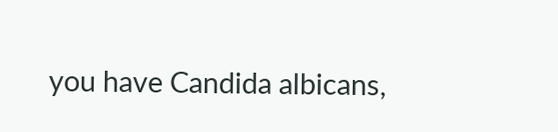you have Candida albicans,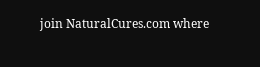join NaturalCures.com where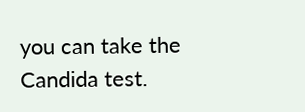you can take the Candida test.